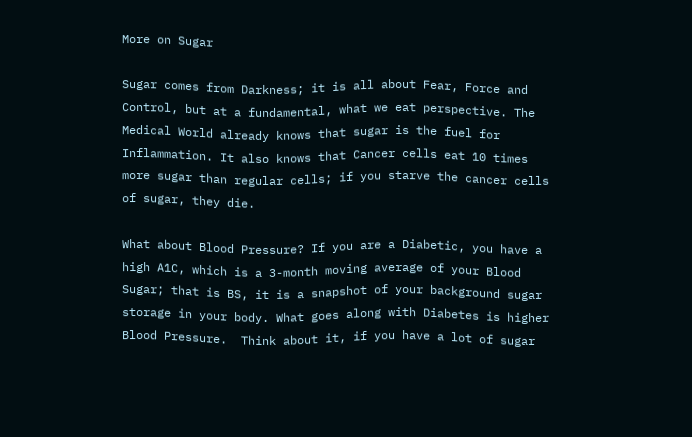More on Sugar

Sugar comes from Darkness; it is all about Fear, Force and Control, but at a fundamental, what we eat perspective. The Medical World already knows that sugar is the fuel for Inflammation. It also knows that Cancer cells eat 10 times more sugar than regular cells; if you starve the cancer cells of sugar, they die.

What about Blood Pressure? If you are a Diabetic, you have a high A1C, which is a 3-month moving average of your Blood Sugar; that is BS, it is a snapshot of your background sugar storage in your body. What goes along with Diabetes is higher Blood Pressure.  Think about it, if you have a lot of sugar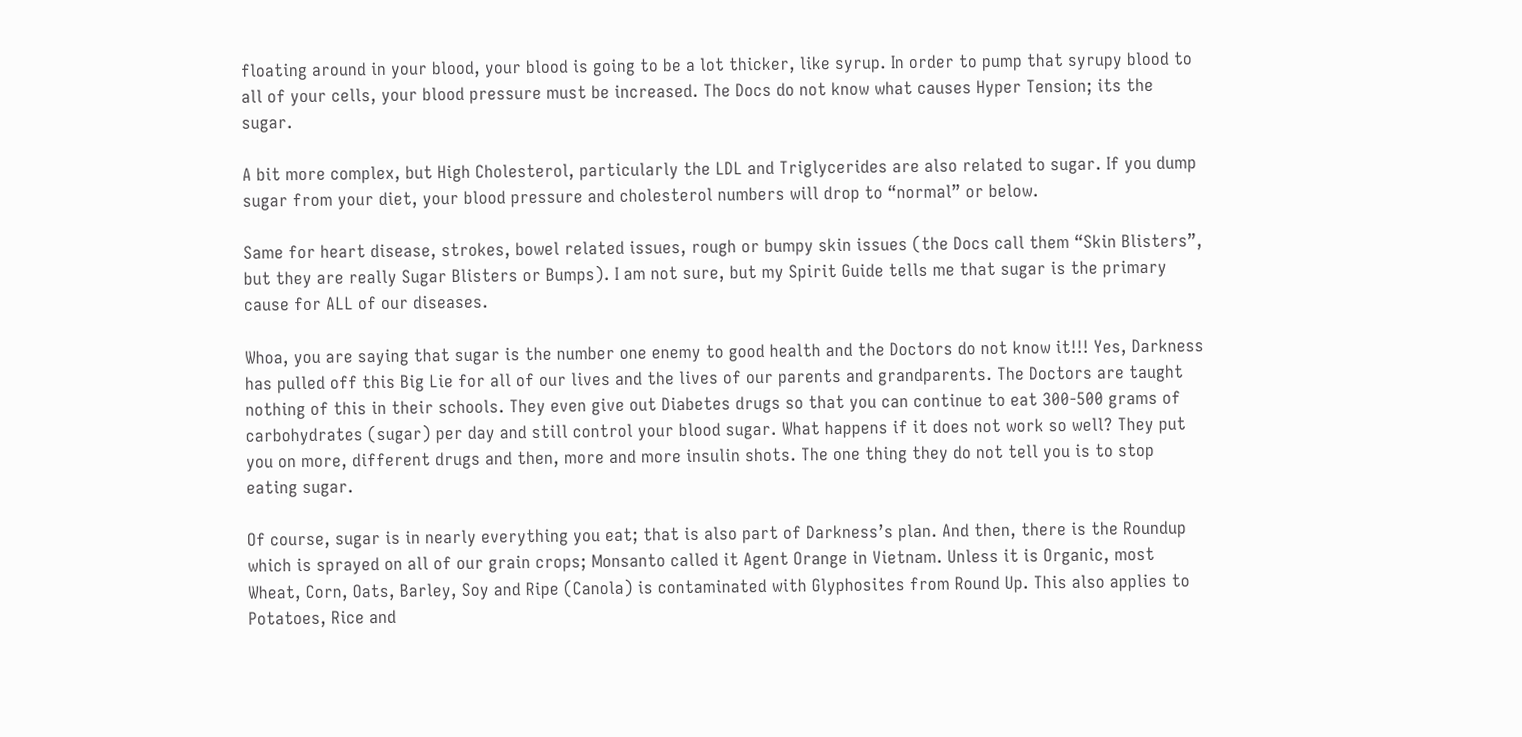floating around in your blood, your blood is going to be a lot thicker, like syrup. In order to pump that syrupy blood to all of your cells, your blood pressure must be increased. The Docs do not know what causes Hyper Tension; its the sugar.

A bit more complex, but High Cholesterol, particularly the LDL and Triglycerides are also related to sugar. If you dump sugar from your diet, your blood pressure and cholesterol numbers will drop to “normal” or below.

Same for heart disease, strokes, bowel related issues, rough or bumpy skin issues (the Docs call them “Skin Blisters”, but they are really Sugar Blisters or Bumps). I am not sure, but my Spirit Guide tells me that sugar is the primary cause for ALL of our diseases.

Whoa, you are saying that sugar is the number one enemy to good health and the Doctors do not know it!!! Yes, Darkness has pulled off this Big Lie for all of our lives and the lives of our parents and grandparents. The Doctors are taught nothing of this in their schools. They even give out Diabetes drugs so that you can continue to eat 300-500 grams of carbohydrates (sugar) per day and still control your blood sugar. What happens if it does not work so well? They put you on more, different drugs and then, more and more insulin shots. The one thing they do not tell you is to stop eating sugar.

Of course, sugar is in nearly everything you eat; that is also part of Darkness’s plan. And then, there is the Roundup which is sprayed on all of our grain crops; Monsanto called it Agent Orange in Vietnam. Unless it is Organic, most Wheat, Corn, Oats, Barley, Soy and Ripe (Canola) is contaminated with Glyphosites from Round Up. This also applies to Potatoes, Rice and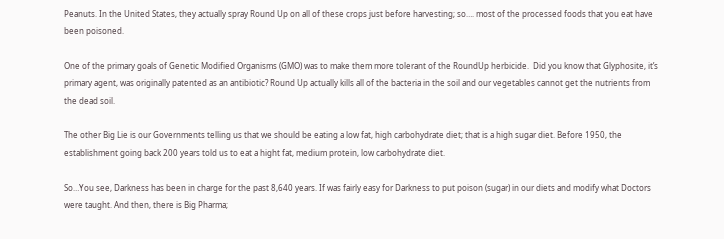Peanuts. In the United States, they actually spray Round Up on all of these crops just before harvesting; so…. most of the processed foods that you eat have been poisoned.

One of the primary goals of Genetic Modified Organisms (GMO) was to make them more tolerant of the RoundUp herbicide.  Did you know that Glyphosite, it’s primary agent, was originally patented as an antibiotic? Round Up actually kills all of the bacteria in the soil and our vegetables cannot get the nutrients from the dead soil.

The other Big Lie is our Governments telling us that we should be eating a low fat, high carbohydrate diet; that is a high sugar diet. Before 1950, the establishment going back 200 years told us to eat a hight fat, medium protein, low carbohydrate diet.

So…You see, Darkness has been in charge for the past 8,640 years. If was fairly easy for Darkness to put poison (sugar) in our diets and modify what Doctors were taught. And then, there is Big Pharma;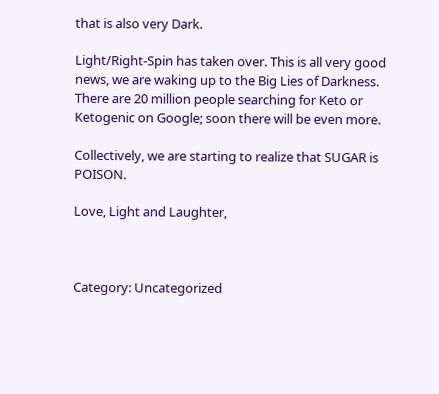that is also very Dark.

Light/Right-Spin has taken over. This is all very good news, we are waking up to the Big Lies of Darkness. There are 20 million people searching for Keto or Ketogenic on Google; soon there will be even more.

Collectively, we are starting to realize that SUGAR is POISON.

Love, Light and Laughter,



Category: Uncategorized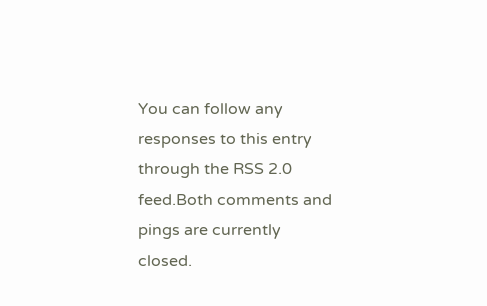You can follow any responses to this entry through the RSS 2.0 feed.Both comments and pings are currently closed.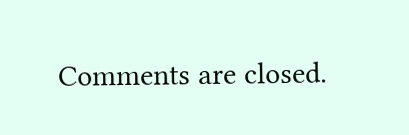Comments are closed.